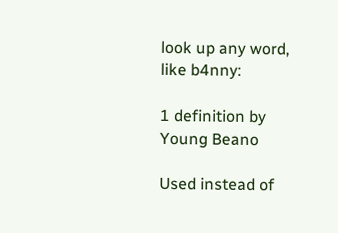look up any word, like b4nny:

1 definition by Young Beano

Used instead of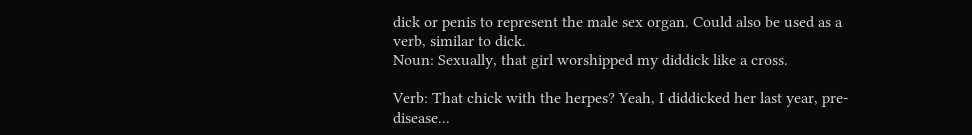dick or penis to represent the male sex organ. Could also be used as a verb, similar to dick.
Noun: Sexually, that girl worshipped my diddick like a cross.

Verb: That chick with the herpes? Yeah, I diddicked her last year, pre-disease...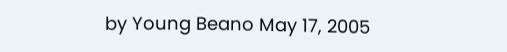by Young Beano May 17, 2005